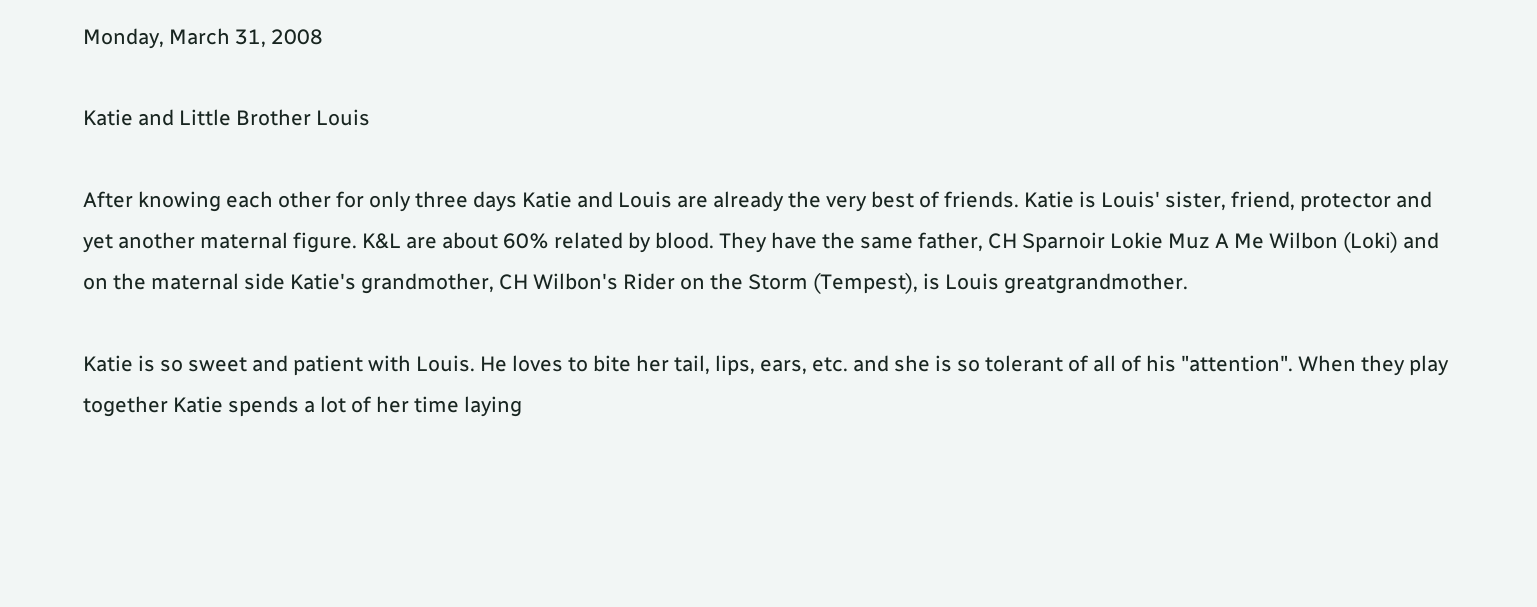Monday, March 31, 2008

Katie and Little Brother Louis

After knowing each other for only three days Katie and Louis are already the very best of friends. Katie is Louis' sister, friend, protector and yet another maternal figure. K&L are about 60% related by blood. They have the same father, CH Sparnoir Lokie Muz A Me Wilbon (Loki) and on the maternal side Katie's grandmother, CH Wilbon's Rider on the Storm (Tempest), is Louis greatgrandmother.

Katie is so sweet and patient with Louis. He loves to bite her tail, lips, ears, etc. and she is so tolerant of all of his "attention". When they play together Katie spends a lot of her time laying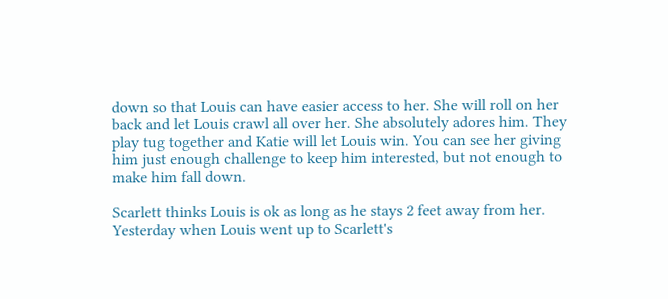down so that Louis can have easier access to her. She will roll on her back and let Louis crawl all over her. She absolutely adores him. They play tug together and Katie will let Louis win. You can see her giving him just enough challenge to keep him interested, but not enough to make him fall down.

Scarlett thinks Louis is ok as long as he stays 2 feet away from her. Yesterday when Louis went up to Scarlett's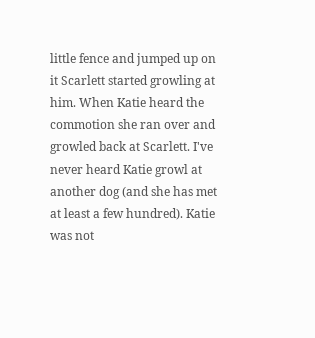little fence and jumped up on it Scarlett started growling at him. When Katie heard the commotion she ran over and growled back at Scarlett. I've never heard Katie growl at another dog (and she has met at least a few hundred). Katie was not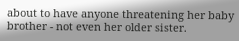about to have anyone threatening her baby brother - not even her older sister.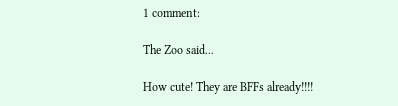1 comment:

The Zoo said...

How cute! They are BFFs already!!!!